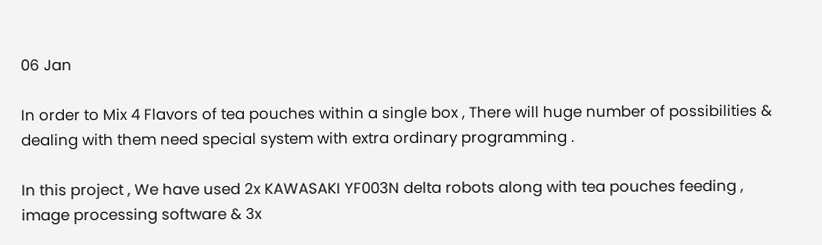06 Jan

In order to Mix 4 Flavors of tea pouches within a single box , There will huge number of possibilities & dealing with them need special system with extra ordinary programming .

In this project , We have used 2x KAWASAKI YF003N delta robots along with tea pouches feeding , image processing software & 3x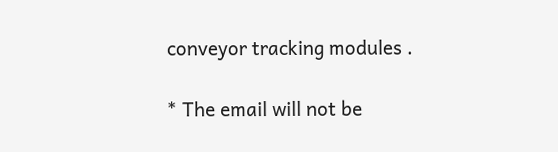conveyor tracking modules .

* The email will not be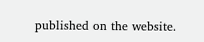published on the website.